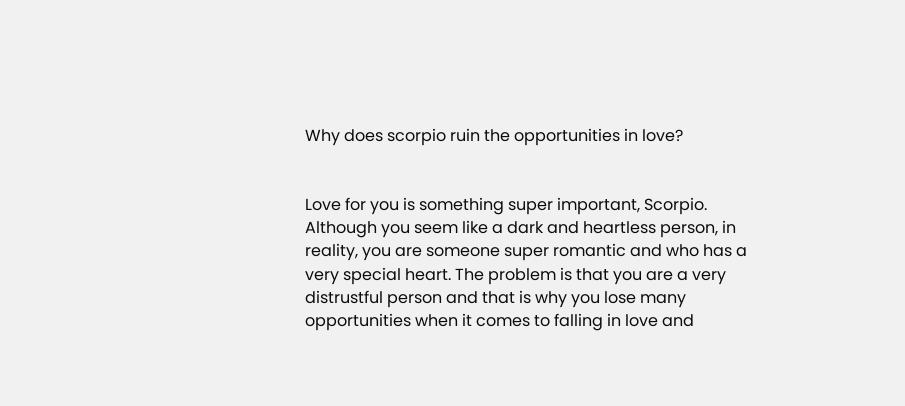Why does scorpio ruin the opportunities in love?


Love for you is something super important, Scorpio. Although you seem like a dark and heartless person, in reality, you are someone super romantic and who has a very special heart. The problem is that you are a very distrustful person and that is why you lose many opportunities when it comes to falling in love and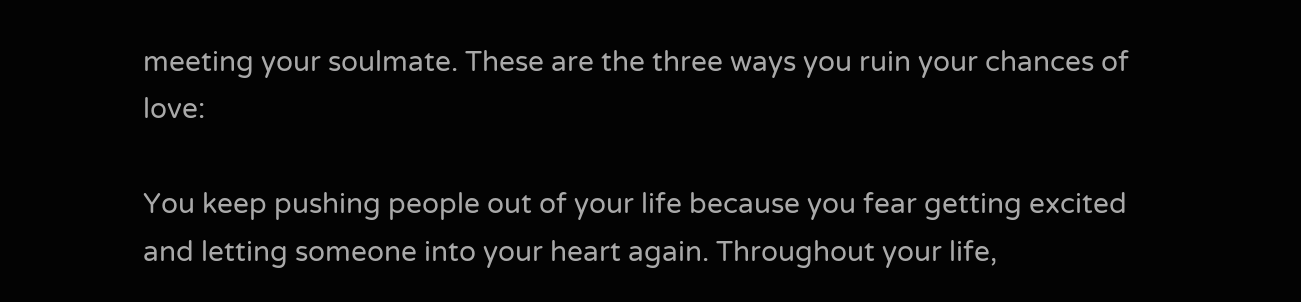meeting your soulmate. These are the three ways you ruin your chances of love:

You keep pushing people out of your life because you fear getting excited and letting someone into your heart again. Throughout your life,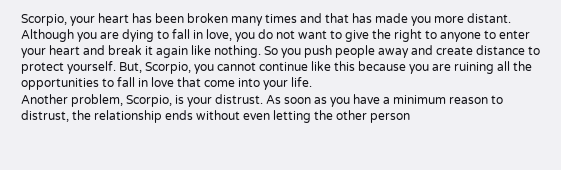Scorpio, your heart has been broken many times and that has made you more distant. Although you are dying to fall in love, you do not want to give the right to anyone to enter your heart and break it again like nothing. So you push people away and create distance to protect yourself. But, Scorpio, you cannot continue like this because you are ruining all the opportunities to fall in love that come into your life.
Another problem, Scorpio, is your distrust. As soon as you have a minimum reason to distrust, the relationship ends without even letting the other person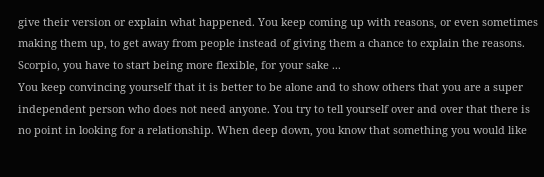give their version or explain what happened. You keep coming up with reasons, or even sometimes making them up, to get away from people instead of giving them a chance to explain the reasons. Scorpio, you have to start being more flexible, for your sake ...
You keep convincing yourself that it is better to be alone and to show others that you are a super independent person who does not need anyone. You try to tell yourself over and over that there is no point in looking for a relationship. When deep down, you know that something you would like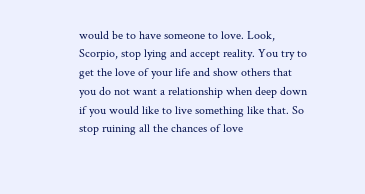would be to have someone to love. Look, Scorpio, stop lying and accept reality. You try to get the love of your life and show others that you do not want a relationship when deep down if you would like to live something like that. So stop ruining all the chances of love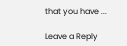that you have ...

Leave a Reply